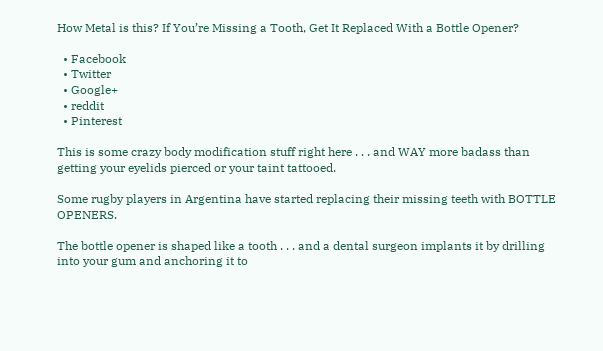How Metal is this? If You’re Missing a Tooth, Get It Replaced With a Bottle Opener?

  • Facebook
  • Twitter
  • Google+
  • reddit
  • Pinterest

This is some crazy body modification stuff right here . . . and WAY more badass than getting your eyelids pierced or your taint tattooed.

Some rugby players in Argentina have started replacing their missing teeth with BOTTLE OPENERS.

The bottle opener is shaped like a tooth . . . and a dental surgeon implants it by drilling into your gum and anchoring it to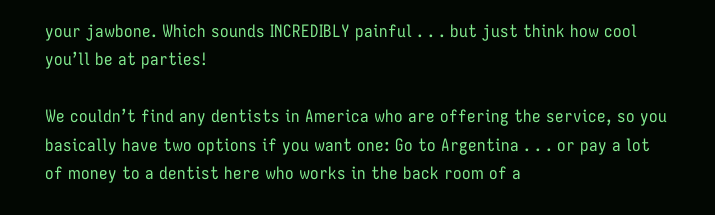your jawbone. Which sounds INCREDIBLY painful . . . but just think how cool you’ll be at parties!

We couldn’t find any dentists in America who are offering the service, so you basically have two options if you want one: Go to Argentina . . . or pay a lot of money to a dentist here who works in the back room of a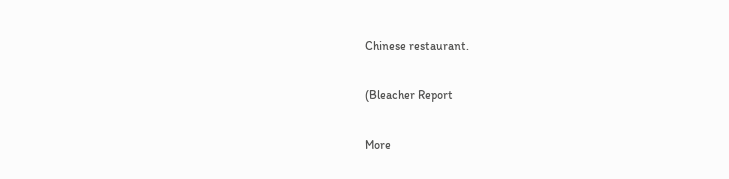Chinese restaurant.

(Bleacher Report

More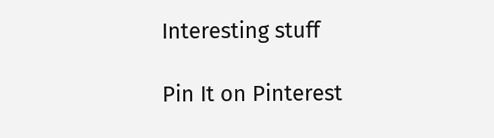Interesting stuff

Pin It on Pinterest